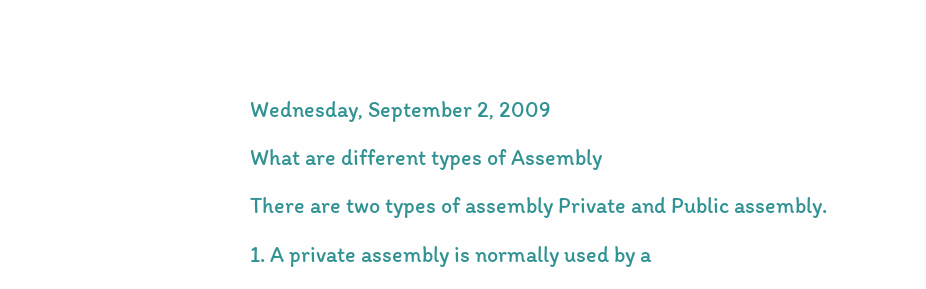Wednesday, September 2, 2009

What are different types of Assembly

There are two types of assembly Private and Public assembly.

1. A private assembly is normally used by a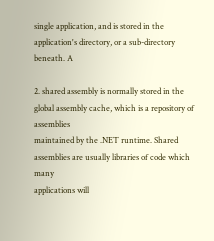single application, and is stored in the application's directory, or a sub-directory beneath. A

2. shared assembly is normally stored in the global assembly cache, which is a repository of assemblies
maintained by the .NET runtime. Shared assemblies are usually libraries of code which many
applications will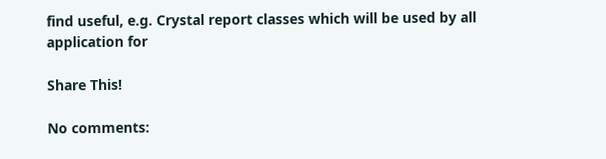find useful, e.g. Crystal report classes which will be used by all application for

Share This!

No comments: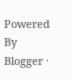Powered By Blogger ·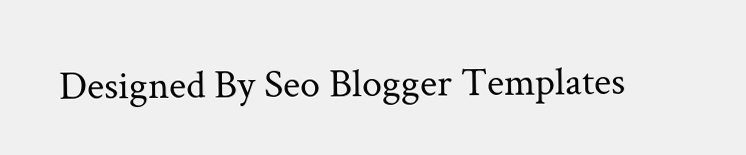Designed By Seo Blogger Templates